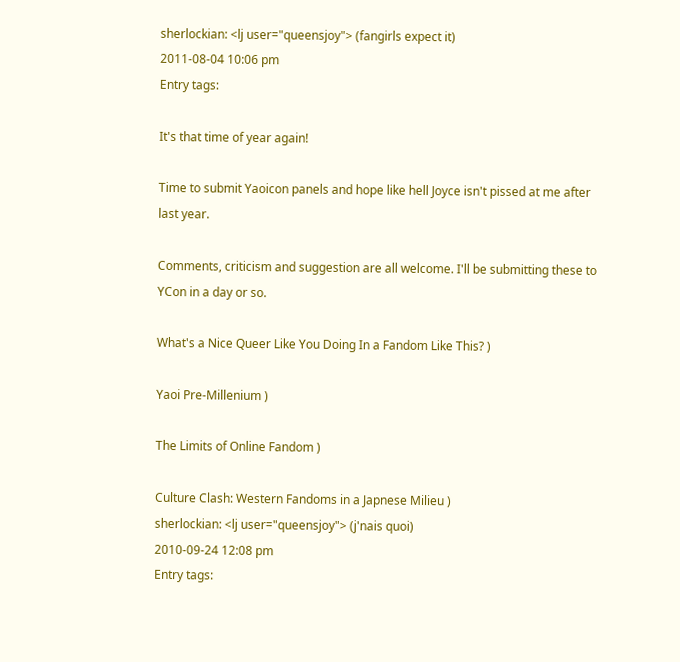sherlockian: <lj user="queensjoy"> (fangirls expect it)
2011-08-04 10:06 pm
Entry tags:

It's that time of year again!

Time to submit Yaoicon panels and hope like hell Joyce isn't pissed at me after last year.

Comments, criticism and suggestion are all welcome. I'll be submitting these to YCon in a day or so.

What's a Nice Queer Like You Doing In a Fandom Like This? )

Yaoi Pre-Millenium )

The Limits of Online Fandom )

Culture Clash: Western Fandoms in a Japnese Milieu )
sherlockian: <lj user="queensjoy"> (j'nais quoi)
2010-09-24 12:08 pm
Entry tags: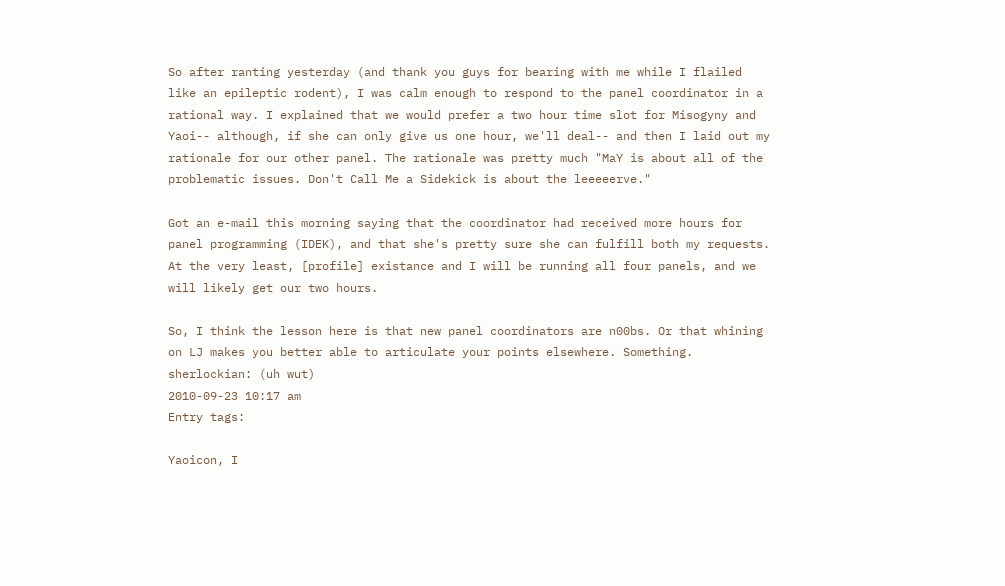So after ranting yesterday (and thank you guys for bearing with me while I flailed like an epileptic rodent), I was calm enough to respond to the panel coordinator in a rational way. I explained that we would prefer a two hour time slot for Misogyny and Yaoi-- although, if she can only give us one hour, we'll deal-- and then I laid out my rationale for our other panel. The rationale was pretty much "MaY is about all of the problematic issues. Don't Call Me a Sidekick is about the leeeeerve."

Got an e-mail this morning saying that the coordinator had received more hours for panel programming (IDEK), and that she's pretty sure she can fulfill both my requests. At the very least, [profile] existance and I will be running all four panels, and we will likely get our two hours.

So, I think the lesson here is that new panel coordinators are n00bs. Or that whining on LJ makes you better able to articulate your points elsewhere. Something.
sherlockian: (uh wut)
2010-09-23 10:17 am
Entry tags:

Yaoicon, I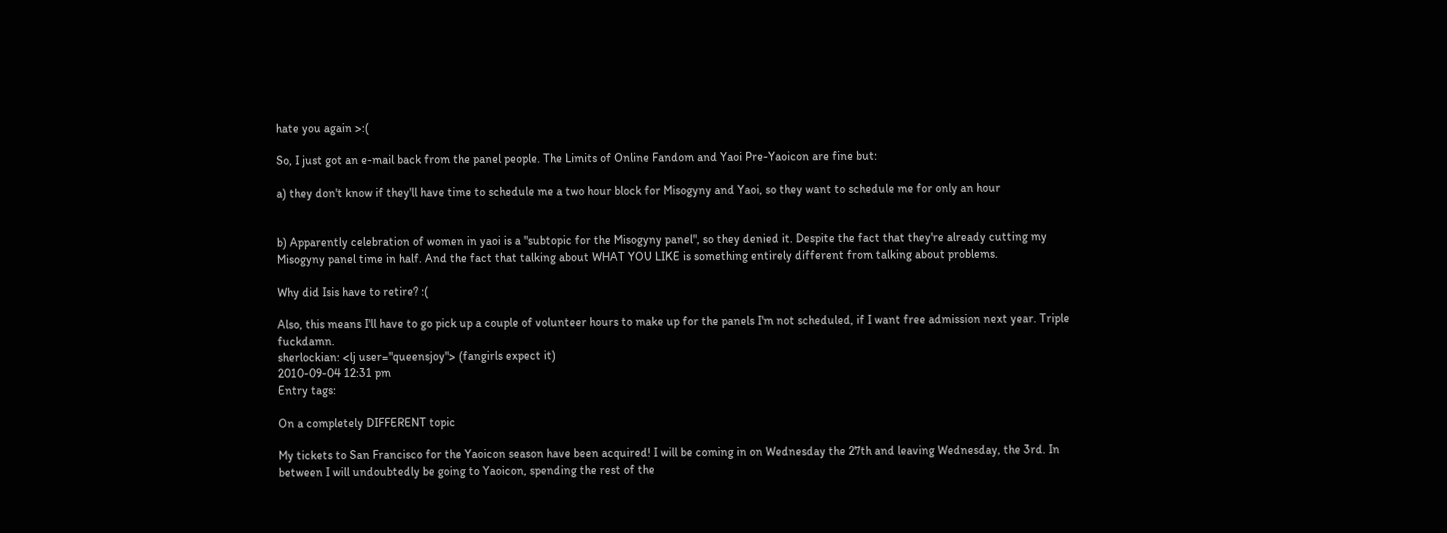hate you again >:(

So, I just got an e-mail back from the panel people. The Limits of Online Fandom and Yaoi Pre-Yaoicon are fine but:

a) they don't know if they'll have time to schedule me a two hour block for Misogyny and Yaoi, so they want to schedule me for only an hour


b) Apparently celebration of women in yaoi is a "subtopic for the Misogyny panel", so they denied it. Despite the fact that they're already cutting my Misogyny panel time in half. And the fact that talking about WHAT YOU LIKE is something entirely different from talking about problems.

Why did Isis have to retire? :(

Also, this means I'll have to go pick up a couple of volunteer hours to make up for the panels I'm not scheduled, if I want free admission next year. Triple fuckdamn.
sherlockian: <lj user="queensjoy"> (fangirls expect it)
2010-09-04 12:31 pm
Entry tags:

On a completely DIFFERENT topic

My tickets to San Francisco for the Yaoicon season have been acquired! I will be coming in on Wednesday the 27th and leaving Wednesday, the 3rd. In between I will undoubtedly be going to Yaoicon, spending the rest of the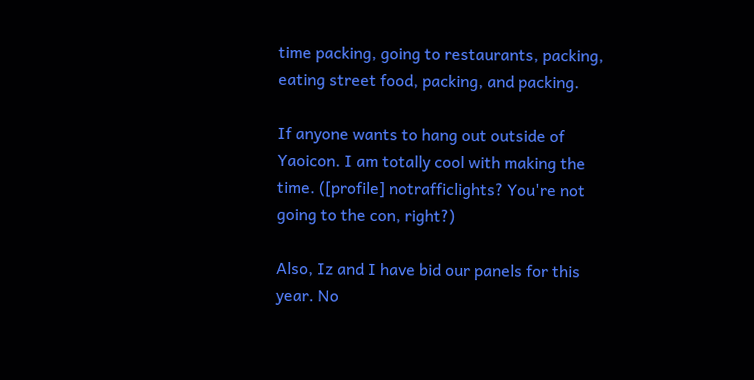time packing, going to restaurants, packing, eating street food, packing, and packing.

If anyone wants to hang out outside of Yaoicon. I am totally cool with making the time. ([profile] notrafficlights? You're not going to the con, right?)

Also, Iz and I have bid our panels for this year. No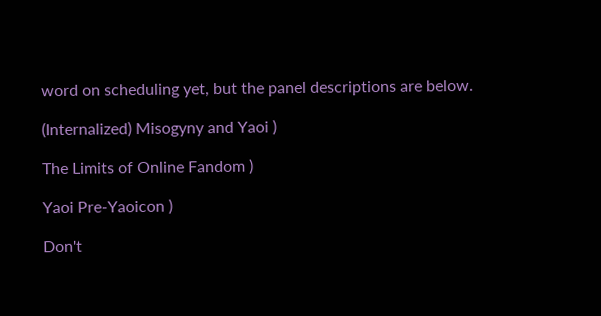word on scheduling yet, but the panel descriptions are below.

(Internalized) Misogyny and Yaoi )

The Limits of Online Fandom )

Yaoi Pre-Yaoicon )

Don't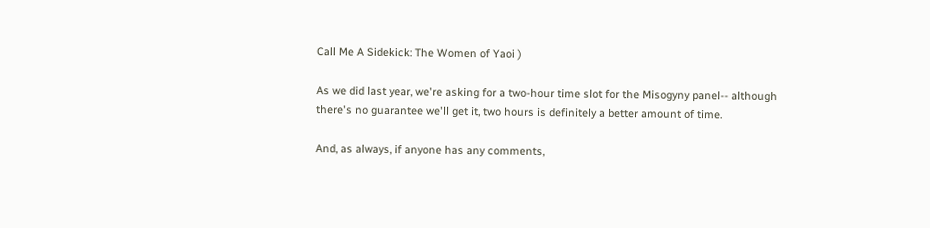Call Me A Sidekick: The Women of Yaoi )

As we did last year, we're asking for a two-hour time slot for the Misogyny panel-- although there's no guarantee we'll get it, two hours is definitely a better amount of time.

And, as always, if anyone has any comments,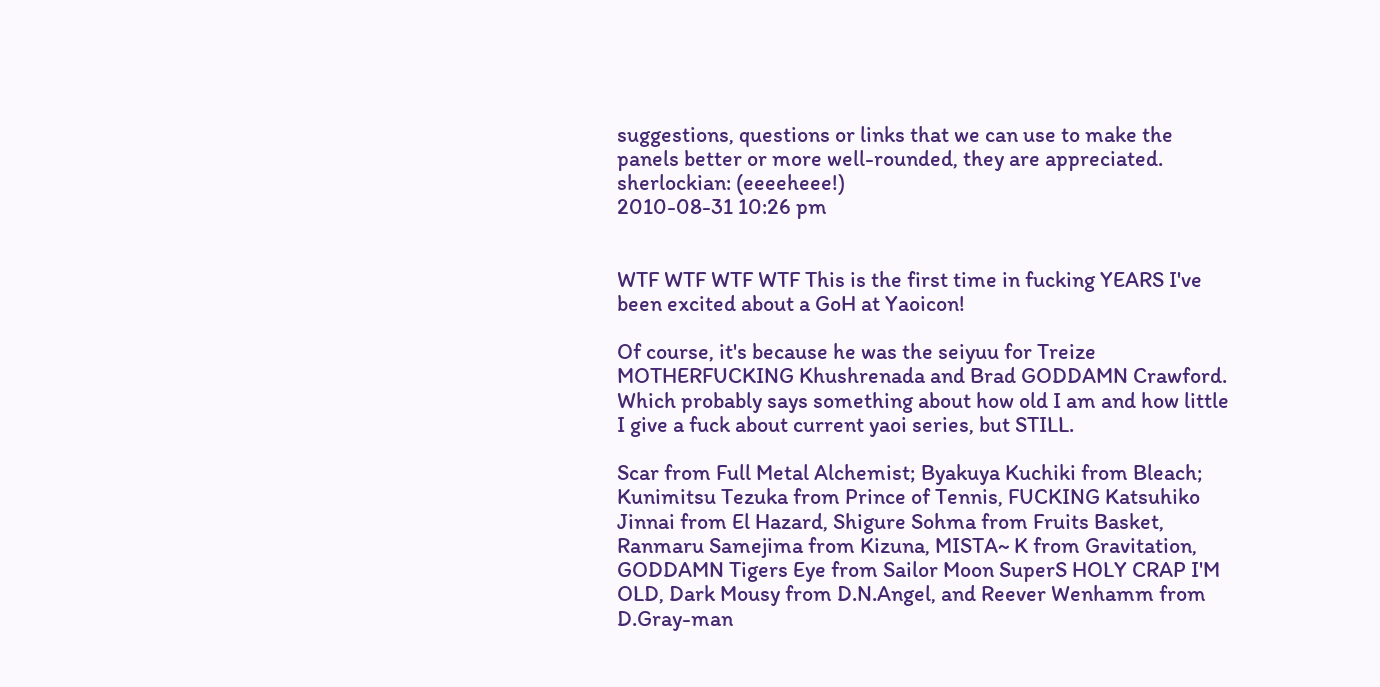suggestions, questions or links that we can use to make the panels better or more well-rounded, they are appreciated.
sherlockian: (eeeeheee!)
2010-08-31 10:26 pm


WTF WTF WTF WTF This is the first time in fucking YEARS I've been excited about a GoH at Yaoicon!

Of course, it's because he was the seiyuu for Treize MOTHERFUCKING Khushrenada and Brad GODDAMN Crawford. Which probably says something about how old I am and how little I give a fuck about current yaoi series, but STILL.

Scar from Full Metal Alchemist; Byakuya Kuchiki from Bleach; Kunimitsu Tezuka from Prince of Tennis, FUCKING Katsuhiko Jinnai from El Hazard, Shigure Sohma from Fruits Basket, Ranmaru Samejima from Kizuna, MISTA~ K from Gravitation, GODDAMN Tigers Eye from Sailor Moon SuperS HOLY CRAP I'M OLD, Dark Mousy from D.N.Angel, and Reever Wenhamm from D.Gray-man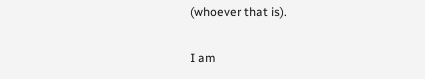(whoever that is).

I am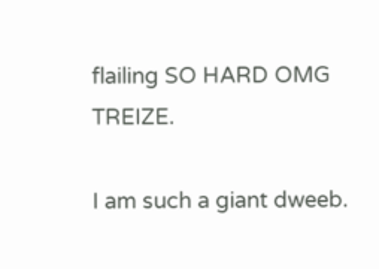flailing SO HARD OMG TREIZE.

I am such a giant dweeb.